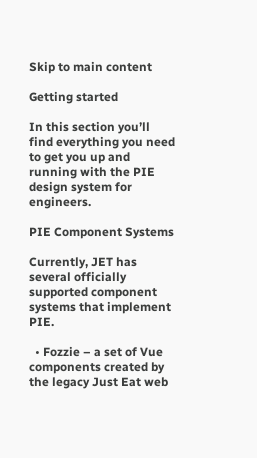Skip to main content

Getting started

In this section you’ll find everything you need to get you up and running with the PIE design system for engineers.

PIE Component Systems

Currently, JET has several officially supported component systems that implement PIE.

  • Fozzie – a set of Vue components created by the legacy Just Eat web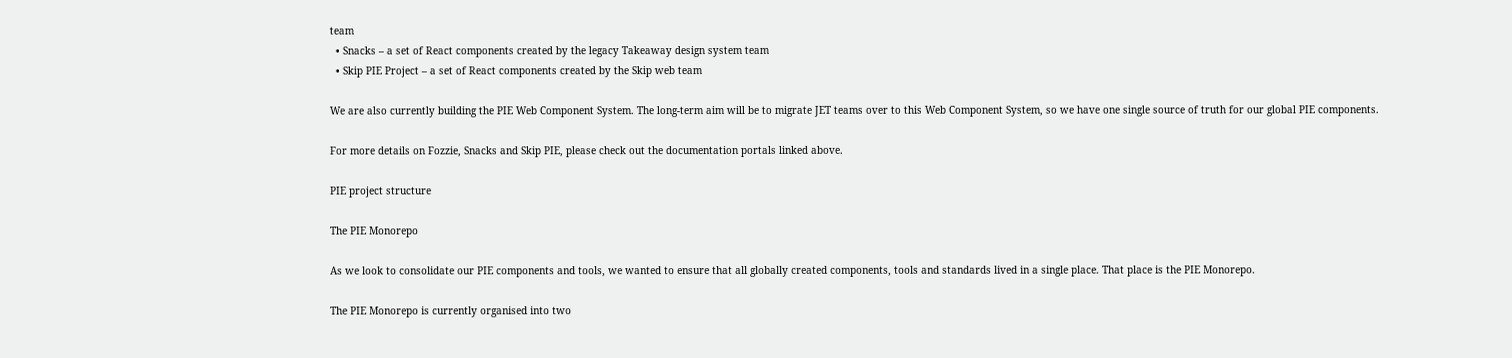team
  • Snacks – a set of React components created by the legacy Takeaway design system team
  • Skip PIE Project – a set of React components created by the Skip web team

We are also currently building the PIE Web Component System. The long-term aim will be to migrate JET teams over to this Web Component System, so we have one single source of truth for our global PIE components.

For more details on Fozzie, Snacks and Skip PIE, please check out the documentation portals linked above.

PIE project structure

The PIE Monorepo

As we look to consolidate our PIE components and tools, we wanted to ensure that all globally created components, tools and standards lived in a single place. That place is the PIE Monorepo.

The PIE Monorepo is currently organised into two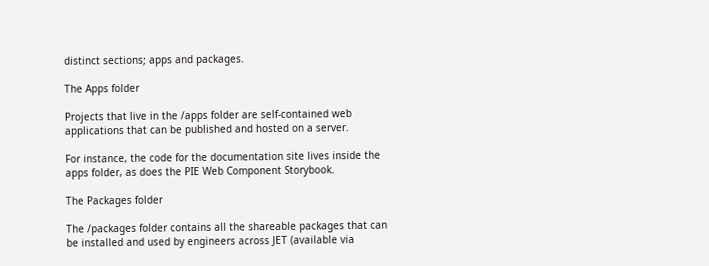distinct sections; apps and packages.

The Apps folder

Projects that live in the /apps folder are self-contained web applications that can be published and hosted on a server.

For instance, the code for the documentation site lives inside the apps folder, as does the PIE Web Component Storybook.

The Packages folder

The /packages folder contains all the shareable packages that can be installed and used by engineers across JET (available via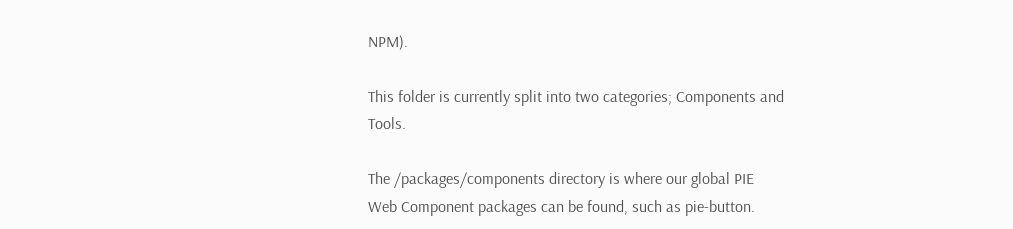NPM).

This folder is currently split into two categories; Components and Tools.

The /packages/components directory is where our global PIE Web Component packages can be found, such as pie-button.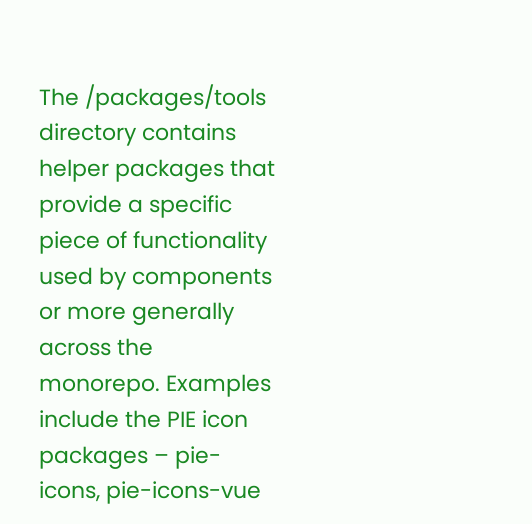The /packages/tools directory contains helper packages that provide a specific piece of functionality used by components or more generally across the monorepo. Examples include the PIE icon packages – pie-icons, pie-icons-vue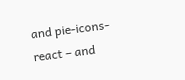and pie-icons-react – and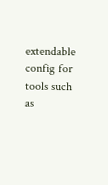extendable config for tools such as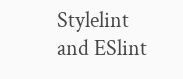Stylelint and ESlint